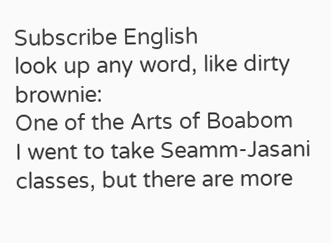Subscribe English
look up any word, like dirty brownie:
One of the Arts of Boabom
I went to take Seamm-Jasani classes, but there are more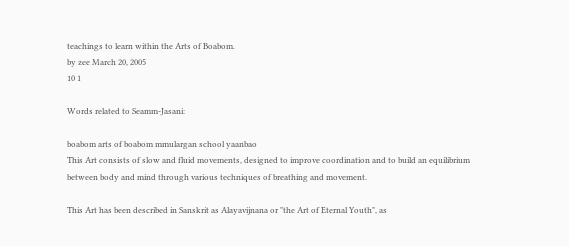teachings to learn within the Arts of Boabom.
by zee March 20, 2005
10 1

Words related to Seamm-Jasani:

boabom arts of boabom mmulargan school yaanbao
This Art consists of slow and fluid movements, designed to improve coordination and to build an equilibrium between body and mind through various techniques of breathing and movement.

This Art has been described in Sanskrit as Alayavijnana or "the Art of Eternal Youth", as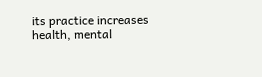its practice increases health, mental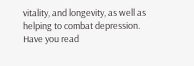vitality, and longevity, as well as helping to combat depression.
Have you read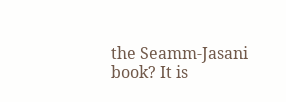the Seamm-Jasani book? It is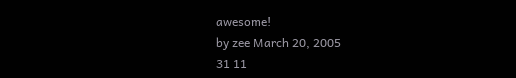awesome!
by zee March 20, 2005
31 11